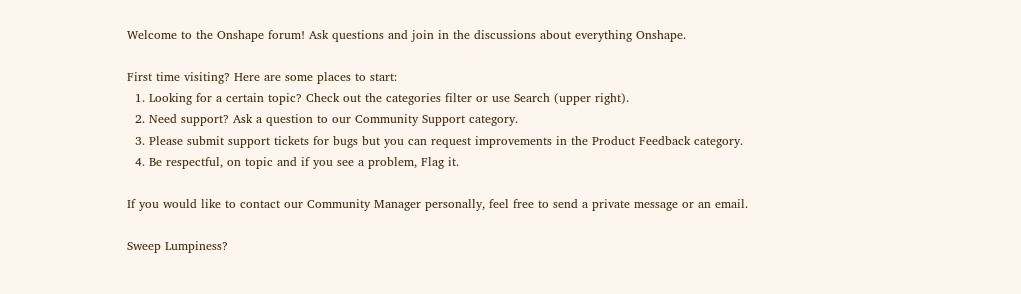Welcome to the Onshape forum! Ask questions and join in the discussions about everything Onshape.

First time visiting? Here are some places to start:
  1. Looking for a certain topic? Check out the categories filter or use Search (upper right).
  2. Need support? Ask a question to our Community Support category.
  3. Please submit support tickets for bugs but you can request improvements in the Product Feedback category.
  4. Be respectful, on topic and if you see a problem, Flag it.

If you would like to contact our Community Manager personally, feel free to send a private message or an email.

Sweep Lumpiness?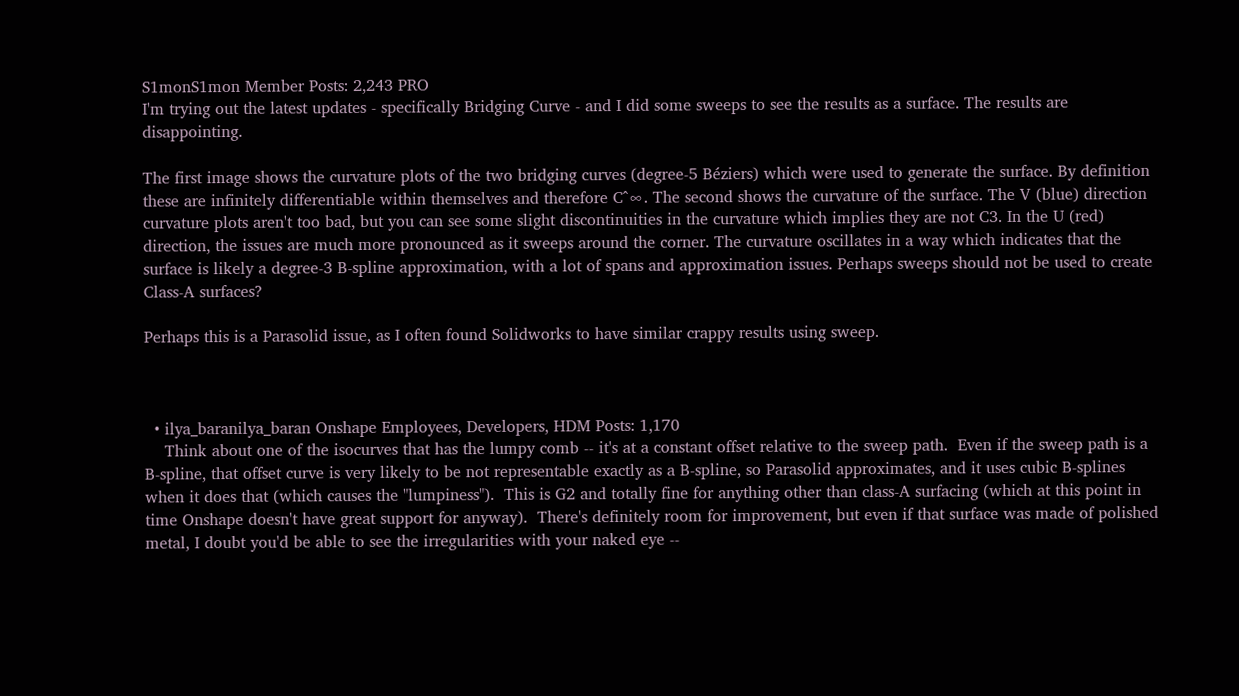S1monS1mon Member Posts: 2,243 PRO
I'm trying out the latest updates - specifically Bridging Curve - and I did some sweeps to see the results as a surface. The results are disappointing.

The first image shows the curvature plots of the two bridging curves (degree-5 Béziers) which were used to generate the surface. By definition these are infinitely differentiable within themselves and therefore C^∞. The second shows the curvature of the surface. The V (blue) direction curvature plots aren't too bad, but you can see some slight discontinuities in the curvature which implies they are not C3. In the U (red) direction, the issues are much more pronounced as it sweeps around the corner. The curvature oscillates in a way which indicates that the surface is likely a degree-3 B-spline approximation, with a lot of spans and approximation issues. Perhaps sweeps should not be used to create Class-A surfaces?

Perhaps this is a Parasolid issue, as I often found Solidworks to have similar crappy results using sweep.



  • ilya_baranilya_baran Onshape Employees, Developers, HDM Posts: 1,170
    Think about one of the isocurves that has the lumpy comb -- it's at a constant offset relative to the sweep path.  Even if the sweep path is a B-spline, that offset curve is very likely to be not representable exactly as a B-spline, so Parasolid approximates, and it uses cubic B-splines when it does that (which causes the "lumpiness").  This is G2 and totally fine for anything other than class-A surfacing (which at this point in time Onshape doesn't have great support for anyway).  There's definitely room for improvement, but even if that surface was made of polished metal, I doubt you'd be able to see the irregularities with your naked eye --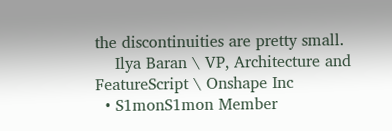the discontinuities are pretty small.
    Ilya Baran \ VP, Architecture and FeatureScript \ Onshape Inc
  • S1monS1mon Member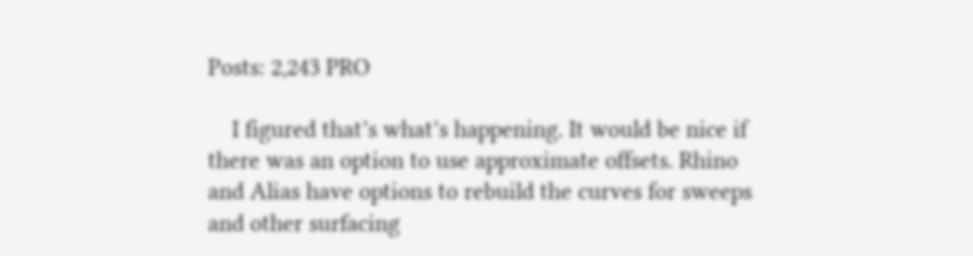Posts: 2,243 PRO

    I figured that’s what’s happening. It would be nice if there was an option to use approximate offsets. Rhino and Alias have options to rebuild the curves for sweeps and other surfacing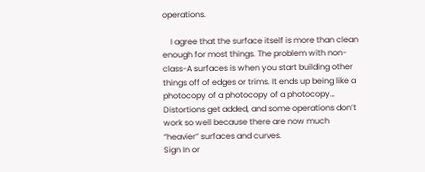operations.

    I agree that the surface itself is more than clean enough for most things. The problem with non-class-A surfaces is when you start building other things off of edges or trims. It ends up being like a photocopy of a photocopy of a photocopy… Distortions get added, and some operations don’t work so well because there are now much “heavier” surfaces and curves.
Sign In or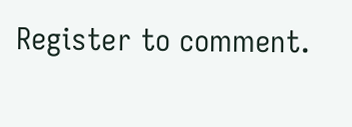Register to comment.